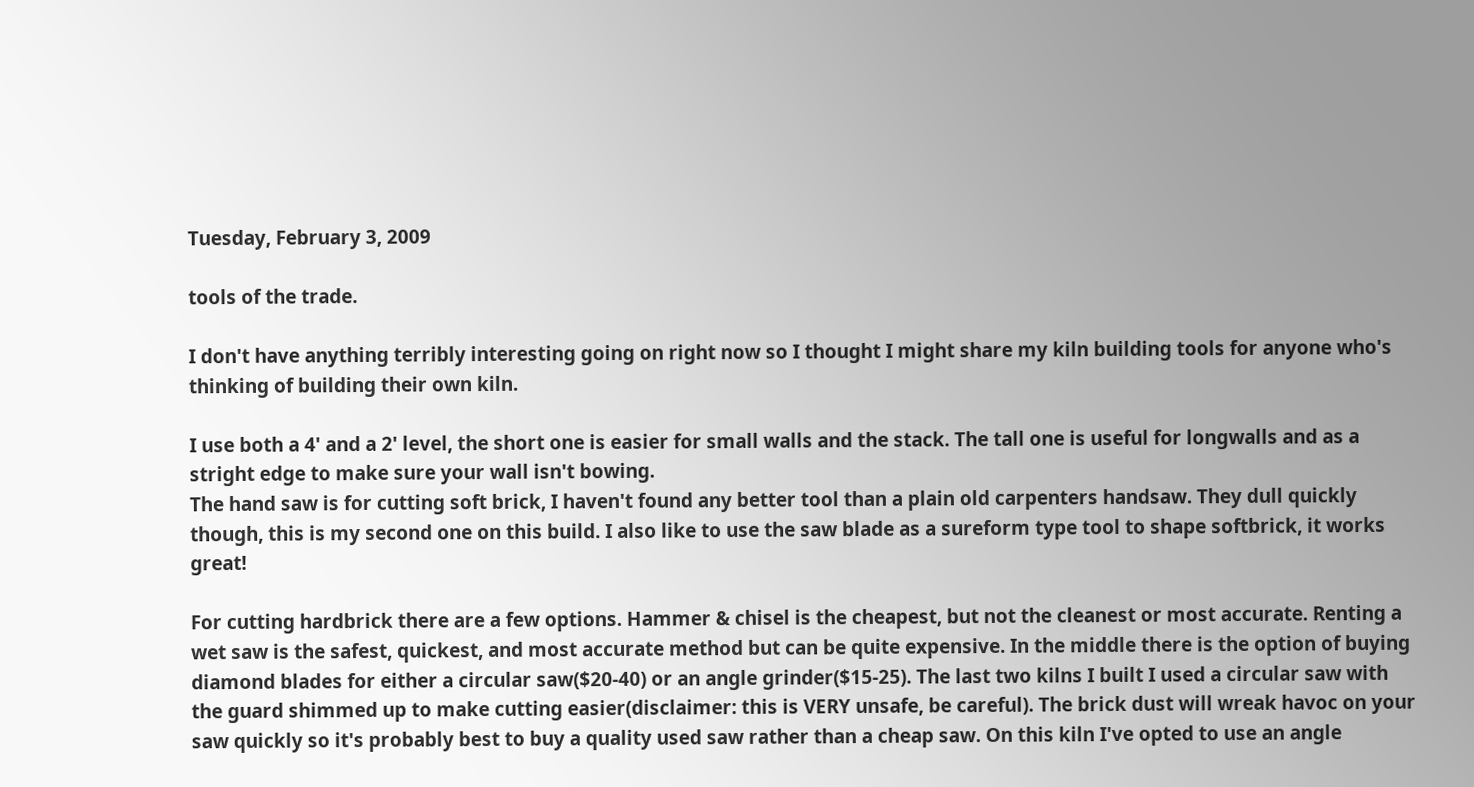Tuesday, February 3, 2009

tools of the trade.

I don't have anything terribly interesting going on right now so I thought I might share my kiln building tools for anyone who's thinking of building their own kiln.

I use both a 4' and a 2' level, the short one is easier for small walls and the stack. The tall one is useful for longwalls and as a stright edge to make sure your wall isn't bowing.
The hand saw is for cutting soft brick, I haven't found any better tool than a plain old carpenters handsaw. They dull quickly though, this is my second one on this build. I also like to use the saw blade as a sureform type tool to shape softbrick, it works great!

For cutting hardbrick there are a few options. Hammer & chisel is the cheapest, but not the cleanest or most accurate. Renting a wet saw is the safest, quickest, and most accurate method but can be quite expensive. In the middle there is the option of buying diamond blades for either a circular saw($20-40) or an angle grinder($15-25). The last two kilns I built I used a circular saw with the guard shimmed up to make cutting easier(disclaimer: this is VERY unsafe, be careful). The brick dust will wreak havoc on your saw quickly so it's probably best to buy a quality used saw rather than a cheap saw. On this kiln I've opted to use an angle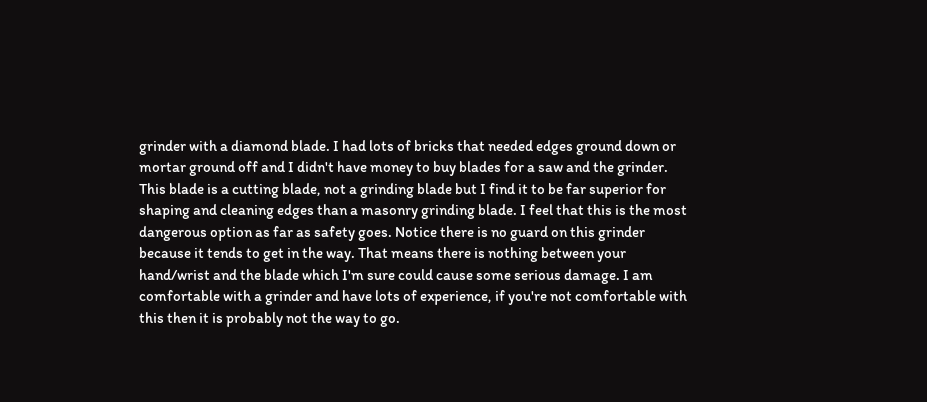grinder with a diamond blade. I had lots of bricks that needed edges ground down or mortar ground off and I didn't have money to buy blades for a saw and the grinder. This blade is a cutting blade, not a grinding blade but I find it to be far superior for shaping and cleaning edges than a masonry grinding blade. I feel that this is the most dangerous option as far as safety goes. Notice there is no guard on this grinder because it tends to get in the way. That means there is nothing between your hand/wrist and the blade which I'm sure could cause some serious damage. I am comfortable with a grinder and have lots of experience, if you're not comfortable with this then it is probably not the way to go.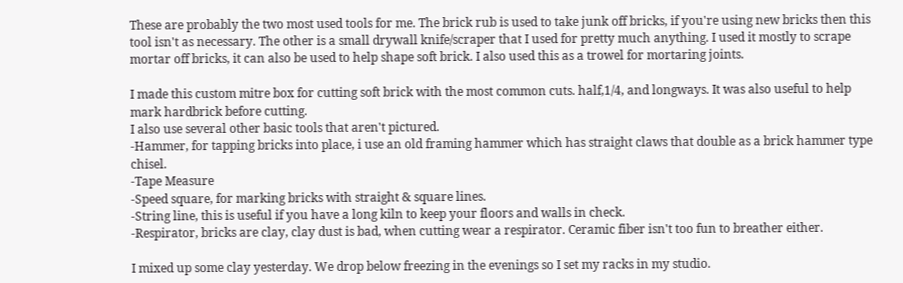These are probably the two most used tools for me. The brick rub is used to take junk off bricks, if you're using new bricks then this tool isn't as necessary. The other is a small drywall knife/scraper that I used for pretty much anything. I used it mostly to scrape mortar off bricks, it can also be used to help shape soft brick. I also used this as a trowel for mortaring joints.

I made this custom mitre box for cutting soft brick with the most common cuts. half,1/4, and longways. It was also useful to help mark hardbrick before cutting.
I also use several other basic tools that aren't pictured.
-Hammer, for tapping bricks into place, i use an old framing hammer which has straight claws that double as a brick hammer type chisel.
-Tape Measure
-Speed square, for marking bricks with straight & square lines.
-String line, this is useful if you have a long kiln to keep your floors and walls in check.
-Respirator, bricks are clay, clay dust is bad, when cutting wear a respirator. Ceramic fiber isn't too fun to breather either.

I mixed up some clay yesterday. We drop below freezing in the evenings so I set my racks in my studio.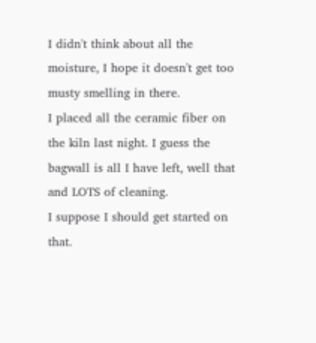I didn't think about all the moisture, I hope it doesn't get too musty smelling in there.
I placed all the ceramic fiber on the kiln last night. I guess the bagwall is all I have left, well that and LOTS of cleaning.
I suppose I should get started on that.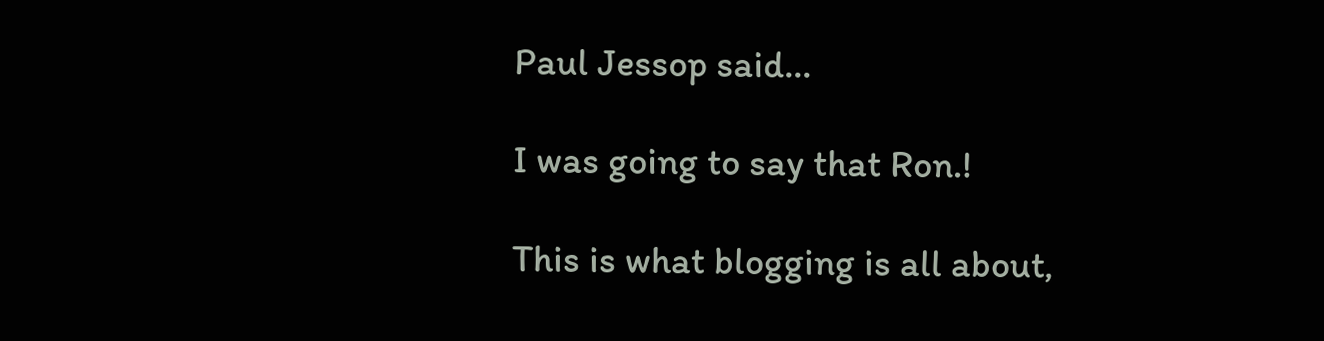Paul Jessop said...

I was going to say that Ron.!

This is what blogging is all about,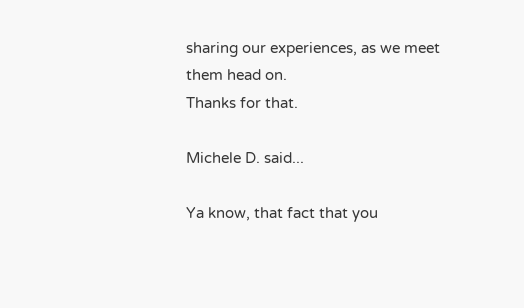sharing our experiences, as we meet them head on.
Thanks for that.

Michele D. said...

Ya know, that fact that you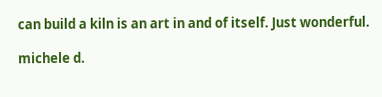can build a kiln is an art in and of itself. Just wonderful.

michele d.